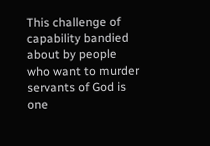This challenge of capability bandied about by people who want to murder servants of God is one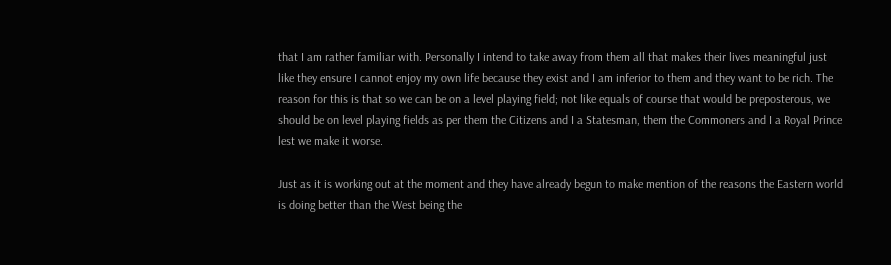that I am rather familiar with. Personally I intend to take away from them all that makes their lives meaningful just like they ensure I cannot enjoy my own life because they exist and I am inferior to them and they want to be rich. The reason for this is that so we can be on a level playing field; not like equals of course that would be preposterous, we should be on level playing fields as per them the Citizens and I a Statesman, them the Commoners and I a Royal Prince lest we make it worse.

Just as it is working out at the moment and they have already begun to make mention of the reasons the Eastern world is doing better than the West being the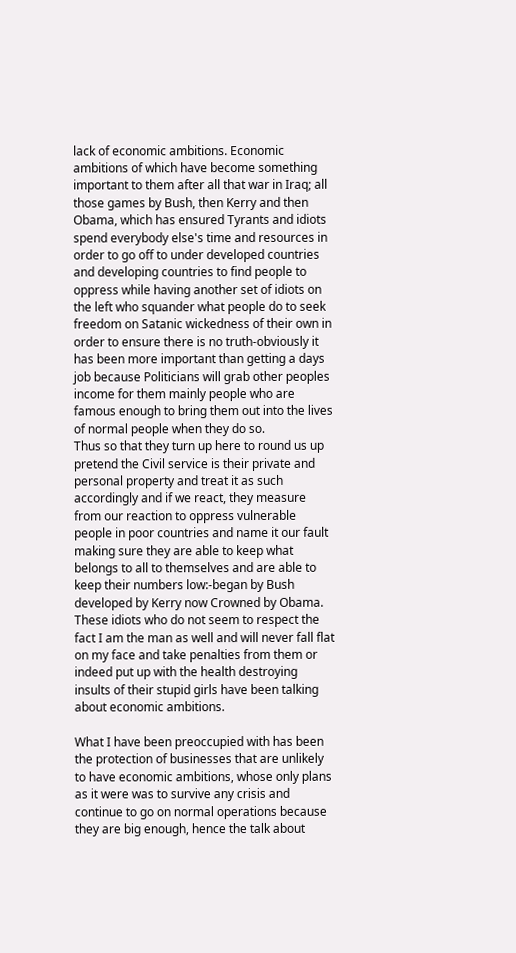lack of economic ambitions. Economic ambitions of which have become something important to them after all that war in Iraq; all those games by Bush, then Kerry and then Obama, which has ensured Tyrants and idiots spend everybody else's time and resources in order to go off to under developed countries and developing countries to find people to oppress while having another set of idiots on the left who squander what people do to seek freedom on Satanic wickedness of their own in order to ensure there is no truth-obviously it has been more important than getting a days job because Politicians will grab other peoples income for them mainly people who are famous enough to bring them out into the lives of normal people when they do so.
Thus so that they turn up here to round us up pretend the Civil service is their private and personal property and treat it as such accordingly and if we react, they measure from our reaction to oppress vulnerable people in poor countries and name it our fault making sure they are able to keep what belongs to all to themselves and are able to keep their numbers low:-began by Bush developed by Kerry now Crowned by Obama. These idiots who do not seem to respect the fact I am the man as well and will never fall flat on my face and take penalties from them or indeed put up with the health destroying insults of their stupid girls have been talking about economic ambitions.

What I have been preoccupied with has been the protection of businesses that are unlikely to have economic ambitions, whose only plans as it were was to survive any crisis and continue to go on normal operations because they are big enough, hence the talk about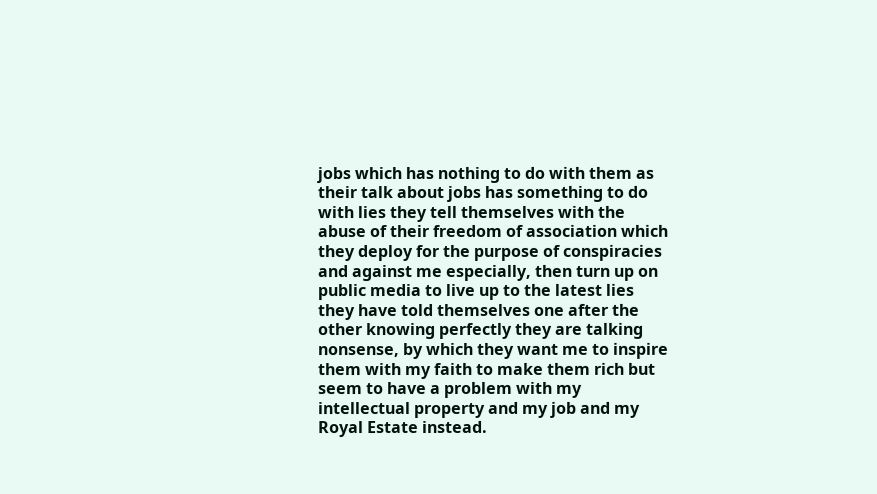jobs which has nothing to do with them as their talk about jobs has something to do with lies they tell themselves with the abuse of their freedom of association which they deploy for the purpose of conspiracies and against me especially, then turn up on public media to live up to the latest lies they have told themselves one after the other knowing perfectly they are talking nonsense, by which they want me to inspire them with my faith to make them rich but seem to have a problem with my intellectual property and my job and my Royal Estate instead.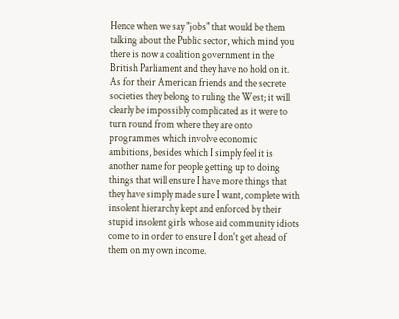Hence when we say "jobs" that would be them talking about the Public sector, which mind you there is now a coalition government in the British Parliament and they have no hold on it.
As for their American friends and the secrete societies they belong to ruling the West; it will clearly be impossibly complicated as it were to turn round from where they are onto programmes which involve economic ambitions, besides which I simply feel it is another name for people getting up to doing things that will ensure I have more things that they have simply made sure I want, complete with insolent hierarchy kept and enforced by their stupid insolent girls whose aid community idiots come to in order to ensure I don't get ahead of them on my own income.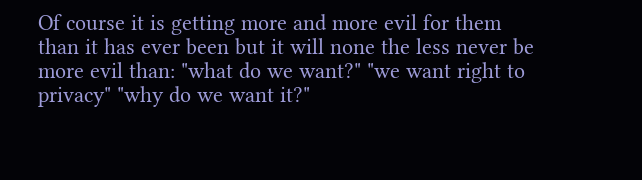Of course it is getting more and more evil for them than it has ever been but it will none the less never be more evil than: "what do we want?" "we want right to privacy" "why do we want it?"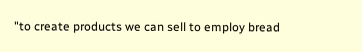"to create products we can sell to employ bread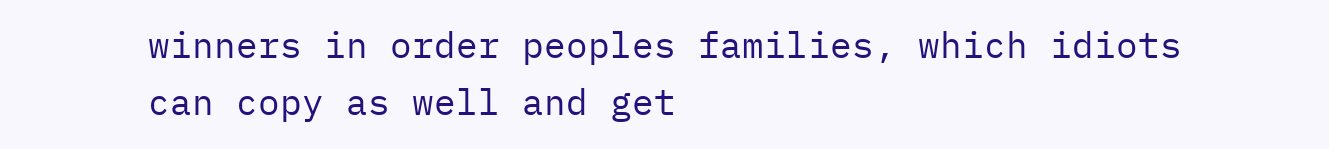winners in order peoples families, which idiots can copy as well and get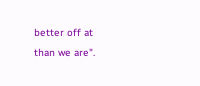better off at than we are".